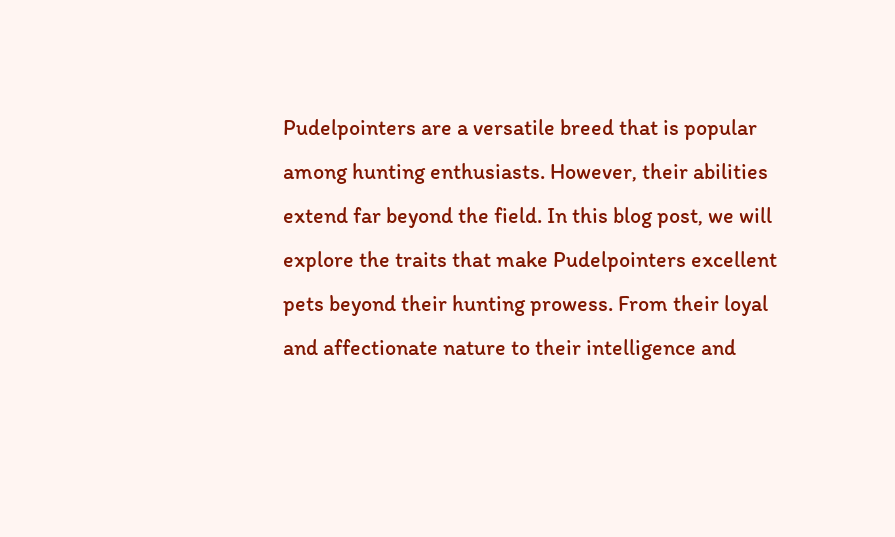Pudelpointers are a versatile breed that is popular among hunting enthusiasts. However, their abilities extend far beyond the field. In this blog post, we will explore the traits that make Pudelpointers excellent pets beyond their hunting prowess. From their loyal and affectionate nature to their intelligence and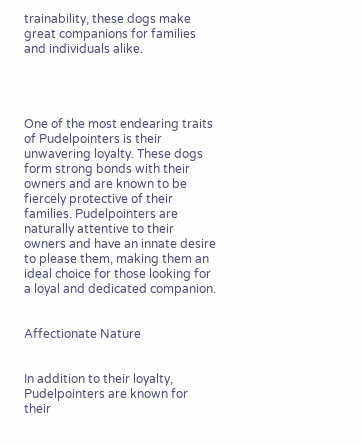trainability, these dogs make great companions for families and individuals alike.




One of the most endearing traits of Pudelpointers is their unwavering loyalty. These dogs form strong bonds with their owners and are known to be fiercely protective of their families. Pudelpointers are naturally attentive to their owners and have an innate desire to please them, making them an ideal choice for those looking for a loyal and dedicated companion.


Affectionate Nature


In addition to their loyalty, Pudelpointers are known for their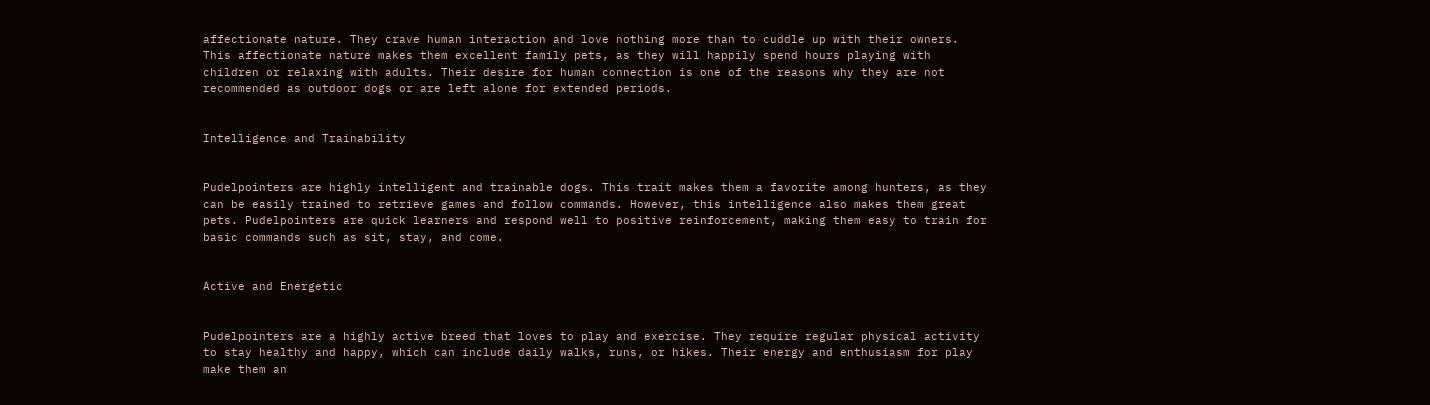affectionate nature. They crave human interaction and love nothing more than to cuddle up with their owners. This affectionate nature makes them excellent family pets, as they will happily spend hours playing with children or relaxing with adults. Their desire for human connection is one of the reasons why they are not recommended as outdoor dogs or are left alone for extended periods.


Intelligence and Trainability


Pudelpointers are highly intelligent and trainable dogs. This trait makes them a favorite among hunters, as they can be easily trained to retrieve games and follow commands. However, this intelligence also makes them great pets. Pudelpointers are quick learners and respond well to positive reinforcement, making them easy to train for basic commands such as sit, stay, and come.


Active and Energetic


Pudelpointers are a highly active breed that loves to play and exercise. They require regular physical activity to stay healthy and happy, which can include daily walks, runs, or hikes. Their energy and enthusiasm for play make them an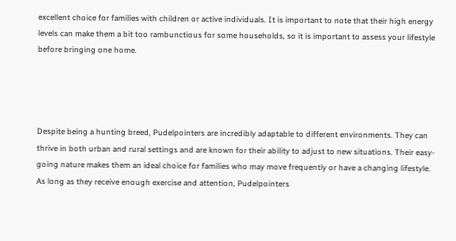excellent choice for families with children or active individuals. It is important to note that their high energy levels can make them a bit too rambunctious for some households, so it is important to assess your lifestyle before bringing one home.




Despite being a hunting breed, Pudelpointers are incredibly adaptable to different environments. They can thrive in both urban and rural settings and are known for their ability to adjust to new situations. Their easy-going nature makes them an ideal choice for families who may move frequently or have a changing lifestyle. As long as they receive enough exercise and attention, Pudelpointers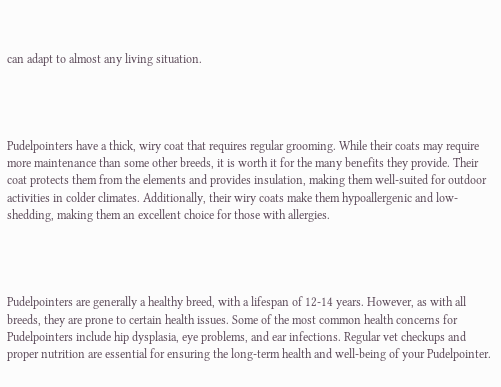can adapt to almost any living situation.




Pudelpointers have a thick, wiry coat that requires regular grooming. While their coats may require more maintenance than some other breeds, it is worth it for the many benefits they provide. Their coat protects them from the elements and provides insulation, making them well-suited for outdoor activities in colder climates. Additionally, their wiry coats make them hypoallergenic and low-shedding, making them an excellent choice for those with allergies.




Pudelpointers are generally a healthy breed, with a lifespan of 12-14 years. However, as with all breeds, they are prone to certain health issues. Some of the most common health concerns for Pudelpointers include hip dysplasia, eye problems, and ear infections. Regular vet checkups and proper nutrition are essential for ensuring the long-term health and well-being of your Pudelpointer.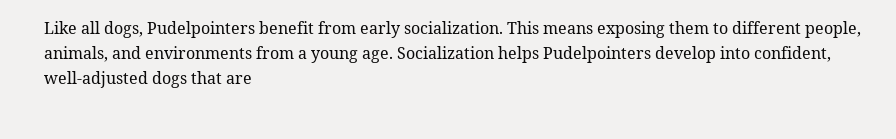Like all dogs, Pudelpointers benefit from early socialization. This means exposing them to different people, animals, and environments from a young age. Socialization helps Pudelpointers develop into confident, well-adjusted dogs that are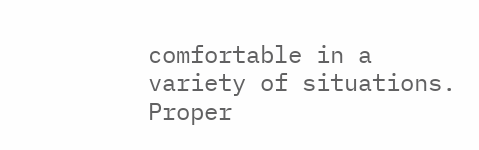comfortable in a variety of situations. Proper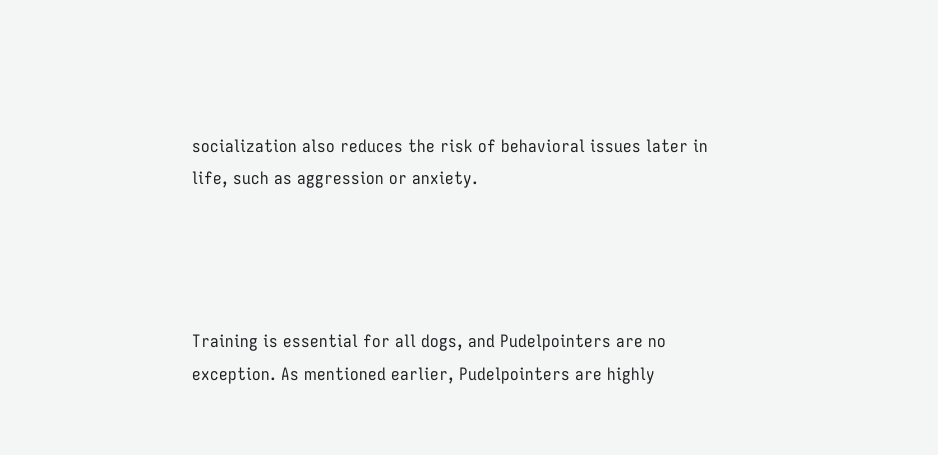socialization also reduces the risk of behavioral issues later in life, such as aggression or anxiety.




Training is essential for all dogs, and Pudelpointers are no exception. As mentioned earlier, Pudelpointers are highly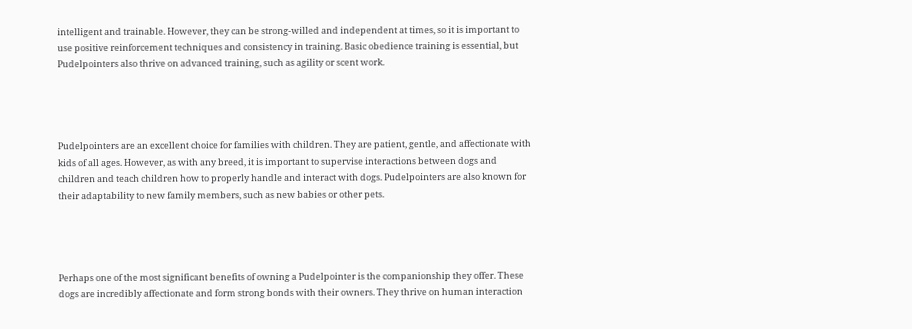intelligent and trainable. However, they can be strong-willed and independent at times, so it is important to use positive reinforcement techniques and consistency in training. Basic obedience training is essential, but Pudelpointers also thrive on advanced training, such as agility or scent work.




Pudelpointers are an excellent choice for families with children. They are patient, gentle, and affectionate with kids of all ages. However, as with any breed, it is important to supervise interactions between dogs and children and teach children how to properly handle and interact with dogs. Pudelpointers are also known for their adaptability to new family members, such as new babies or other pets.




Perhaps one of the most significant benefits of owning a Pudelpointer is the companionship they offer. These dogs are incredibly affectionate and form strong bonds with their owners. They thrive on human interaction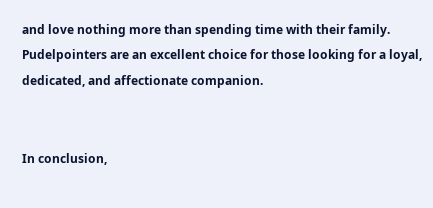and love nothing more than spending time with their family. Pudelpointers are an excellent choice for those looking for a loyal, dedicated, and affectionate companion.


In conclusion,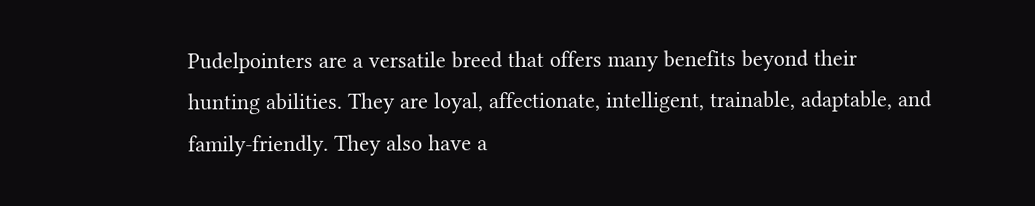Pudelpointers are a versatile breed that offers many benefits beyond their hunting abilities. They are loyal, affectionate, intelligent, trainable, adaptable, and family-friendly. They also have a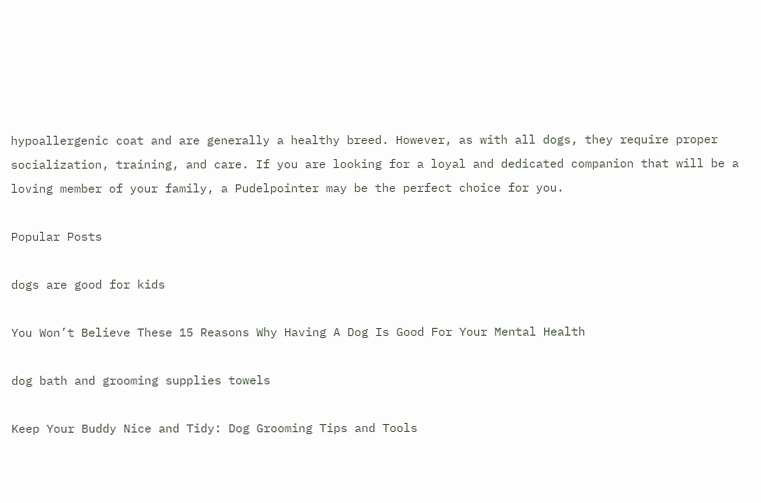hypoallergenic coat and are generally a healthy breed. However, as with all dogs, they require proper socialization, training, and care. If you are looking for a loyal and dedicated companion that will be a loving member of your family, a Pudelpointer may be the perfect choice for you.

Popular Posts

dogs are good for kids

You Won’t Believe These 15 Reasons Why Having A Dog Is Good For Your Mental Health

dog bath and grooming supplies towels

Keep Your Buddy Nice and Tidy: Dog Grooming Tips and Tools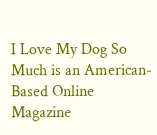I Love My Dog So Much is an American-Based Online Magazine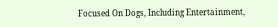Focused On Dogs, Including Entertainment,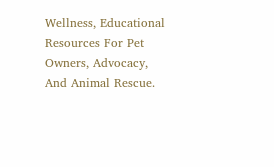Wellness, Educational Resources For Pet Owners, Advocacy, And Animal Rescue.